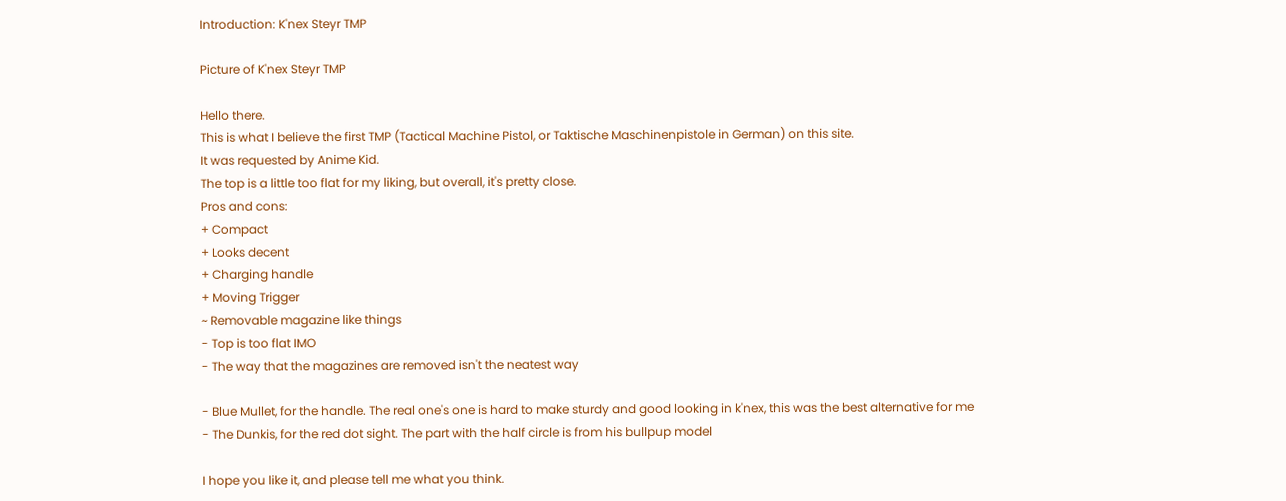Introduction: K'nex Steyr TMP

Picture of K'nex Steyr TMP

Hello there.
This is what I believe the first TMP (Tactical Machine Pistol, or Taktische Maschinenpistole in German) on this site.
It was requested by Anime Kid.
The top is a little too flat for my liking, but overall, it's pretty close.
Pros and cons:
+ Compact
+ Looks decent
+ Charging handle
+ Moving Trigger
~ Removable magazine like things
- Top is too flat IMO
- The way that the magazines are removed isn't the neatest way

- Blue Mullet, for the handle. The real one's one is hard to make sturdy and good looking in k'nex, this was the best alternative for me
- The Dunkis, for the red dot sight. The part with the half circle is from his bullpup model

I hope you like it, and please tell me what you think.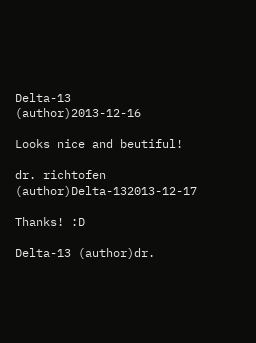Delta-13 (author)2013-12-16

Looks nice and beutiful!

dr. richtofen (author)Delta-132013-12-17

Thanks! :D

Delta-13 (author)dr.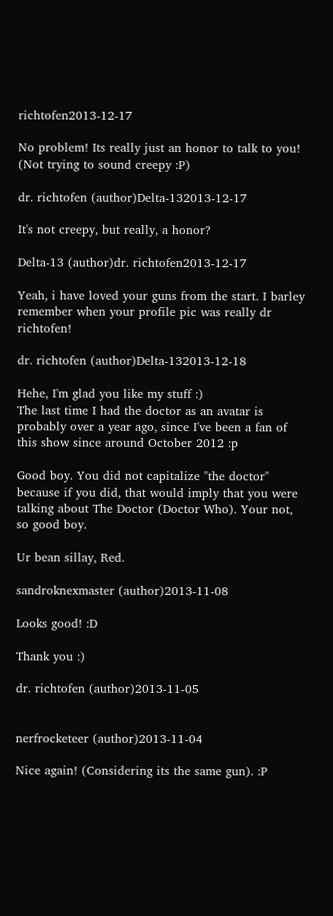richtofen2013-12-17

No problem! Its really just an honor to talk to you! (Not trying to sound creepy :P)

dr. richtofen (author)Delta-132013-12-17

It's not creepy, but really, a honor?

Delta-13 (author)dr. richtofen2013-12-17

Yeah, i have loved your guns from the start. I barley remember when your profile pic was really dr richtofen!

dr. richtofen (author)Delta-132013-12-18

Hehe, I'm glad you like my stuff :)
The last time I had the doctor as an avatar is probably over a year ago, since I've been a fan of this show since around October 2012 :p

Good boy. You did not capitalize "the doctor" because if you did, that would imply that you were talking about The Doctor (Doctor Who). Your not, so good boy.

Ur bean sillay, Red.

sandroknexmaster (author)2013-11-08

Looks good! :D

Thank you :)

dr. richtofen (author)2013-11-05


nerfrocketeer (author)2013-11-04

Nice again! (Considering its the same gun). :P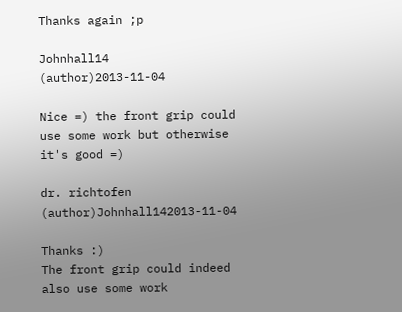Thanks again ;p

Johnhall14 (author)2013-11-04

Nice =) the front grip could use some work but otherwise it's good =)

dr. richtofen (author)Johnhall142013-11-04

Thanks :)
The front grip could indeed also use some work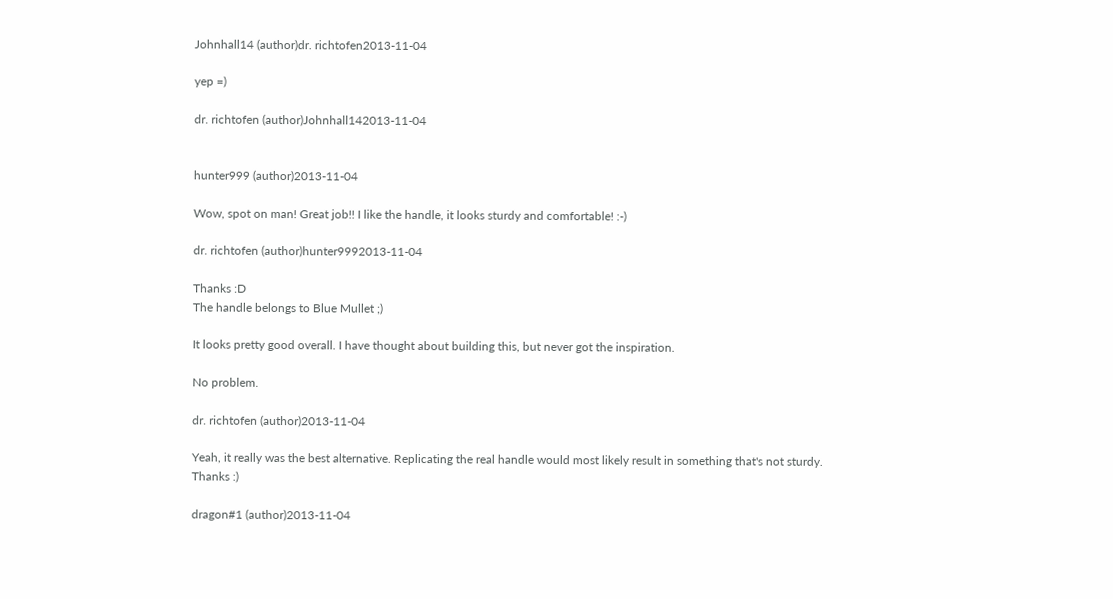Johnhall14 (author)dr. richtofen2013-11-04

yep =)

dr. richtofen (author)Johnhall142013-11-04


hunter999 (author)2013-11-04

Wow, spot on man! Great job!! I like the handle, it looks sturdy and comfortable! :-)

dr. richtofen (author)hunter9992013-11-04

Thanks :D
The handle belongs to Blue Mullet ;)

It looks pretty good overall. I have thought about building this, but never got the inspiration.

No problem.

dr. richtofen (author)2013-11-04

Yeah, it really was the best alternative. Replicating the real handle would most likely result in something that's not sturdy.
Thanks :)

dragon#1 (author)2013-11-04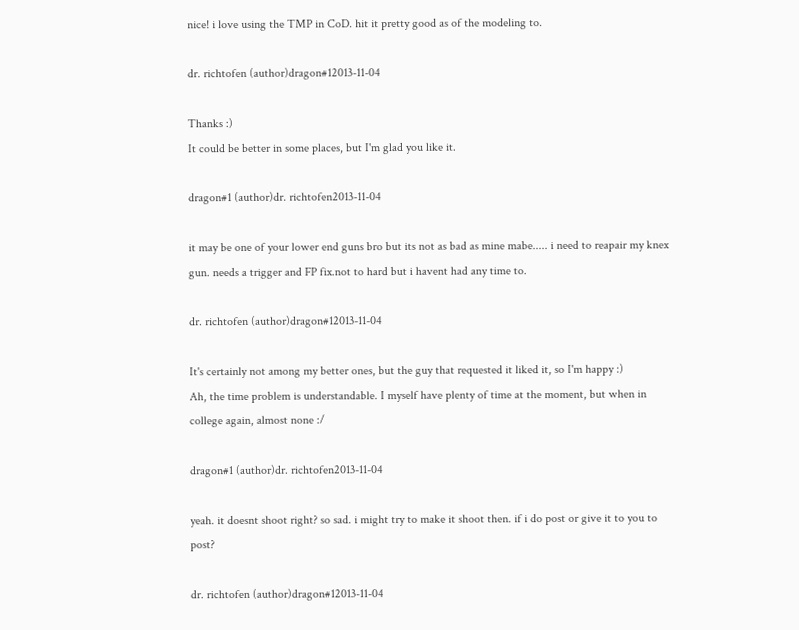nice! i love using the TMP in CoD. hit it pretty good as of the modeling to.

dr. richtofen (author)dragon#12013-11-04

Thanks :)
It could be better in some places, but I'm glad you like it.

dragon#1 (author)dr. richtofen2013-11-04

it may be one of your lower end guns bro but its not as bad as mine mabe..... i need to reapair my knex gun. needs a trigger and FP fix.not to hard but i havent had any time to.

dr. richtofen (author)dragon#12013-11-04

It's certainly not among my better ones, but the guy that requested it liked it, so I'm happy :)
Ah, the time problem is understandable. I myself have plenty of time at the moment, but when in college again, almost none :/

dragon#1 (author)dr. richtofen2013-11-04

yeah. it doesnt shoot right? so sad. i might try to make it shoot then. if i do post or give it to you to post?

dr. richtofen (author)dragon#12013-11-04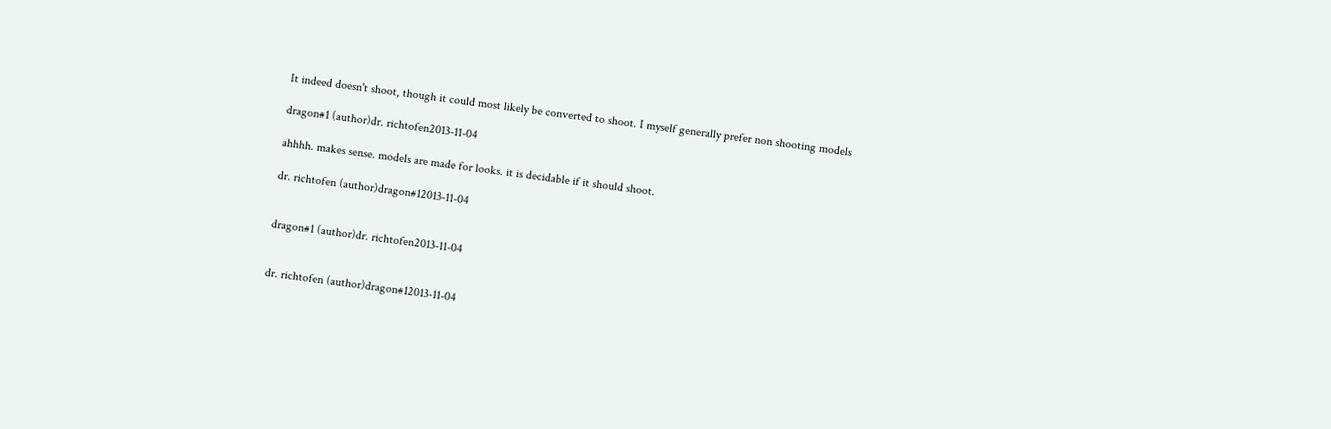It indeed doesn't shoot, though it could most likely be converted to shoot. I myself generally prefer non shooting models

dragon#1 (author)dr. richtofen2013-11-04

ahhhh. makes sense. models are made for looks. it is decidable if it should shoot.

dr. richtofen (author)dragon#12013-11-04


dragon#1 (author)dr. richtofen2013-11-04


dr. richtofen (author)dragon#12013-11-04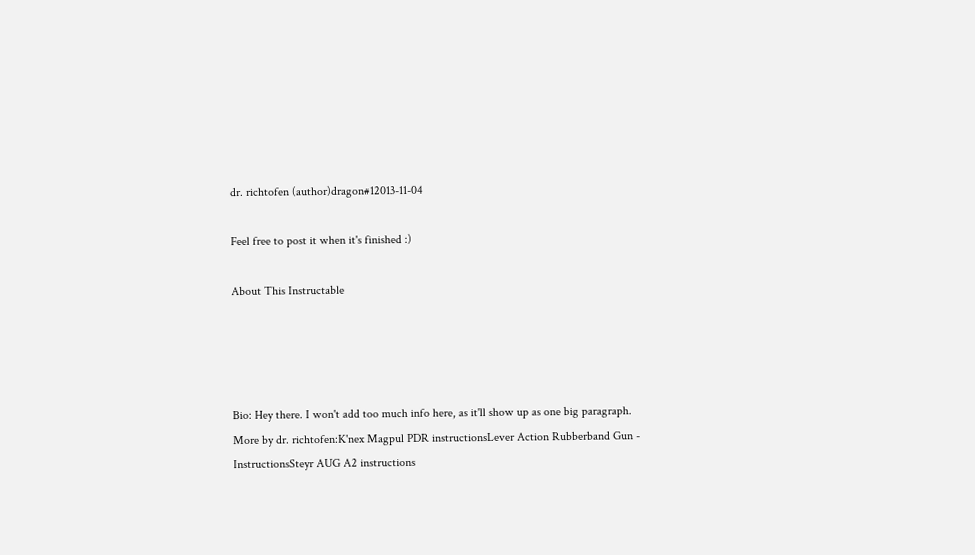dr. richtofen (author)dragon#12013-11-04

Feel free to post it when it's finished :)

About This Instructable




Bio: Hey there. I won't add too much info here, as it'll show up as one big paragraph.
More by dr. richtofen:K'nex Magpul PDR instructionsLever Action Rubberband Gun - InstructionsSteyr AUG A2 instructions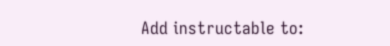Add instructable to: